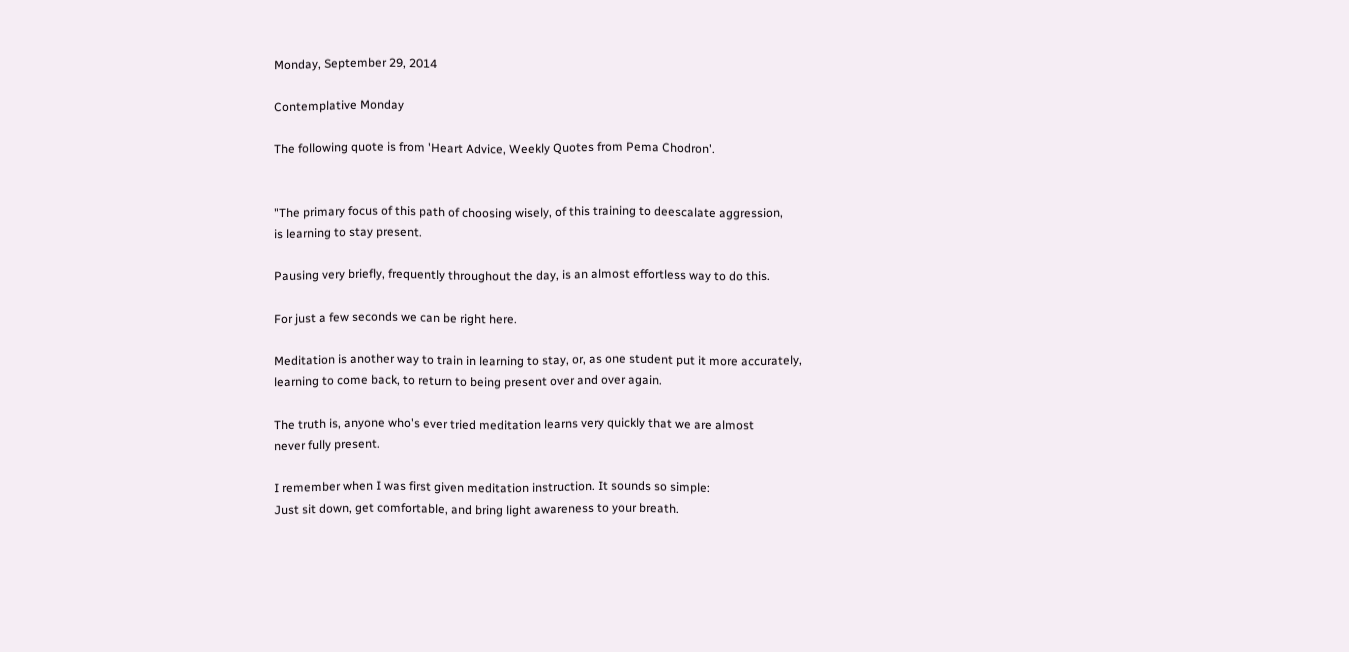Monday, September 29, 2014

Contemplative Monday

The following quote is from 'Heart Advice, Weekly Quotes from Pema Chodron'.


"The primary focus of this path of choosing wisely, of this training to deescalate aggression,
is learning to stay present.

Pausing very briefly, frequently throughout the day, is an almost effortless way to do this.

For just a few seconds we can be right here.

Meditation is another way to train in learning to stay, or, as one student put it more accurately,
learning to come back, to return to being present over and over again.

The truth is, anyone who's ever tried meditation learns very quickly that we are almost
never fully present.

I remember when I was first given meditation instruction. It sounds so simple:
Just sit down, get comfortable, and bring light awareness to your breath.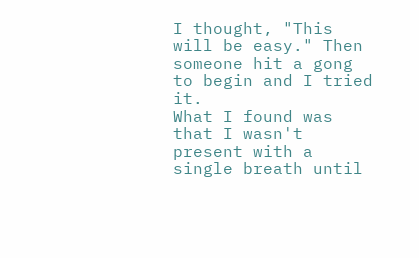I thought, "This will be easy." Then someone hit a gong to begin and I tried it.
What I found was that I wasn't present with a single breath until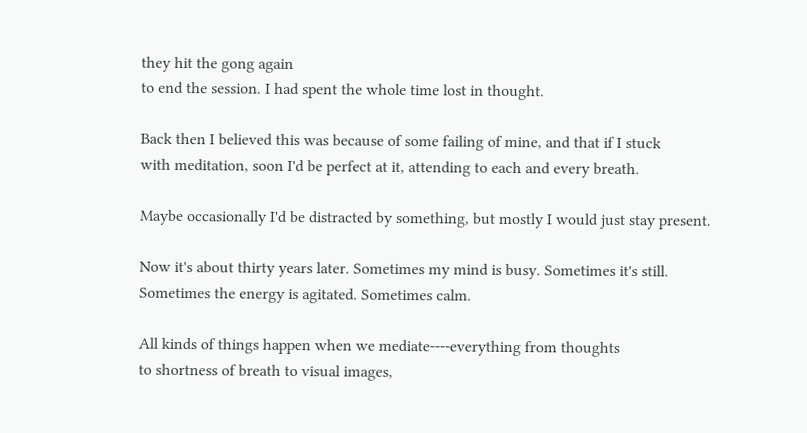they hit the gong again
to end the session. I had spent the whole time lost in thought.

Back then I believed this was because of some failing of mine, and that if I stuck
with meditation, soon I'd be perfect at it, attending to each and every breath.

Maybe occasionally I'd be distracted by something, but mostly I would just stay present.

Now it's about thirty years later. Sometimes my mind is busy. Sometimes it's still.
Sometimes the energy is agitated. Sometimes calm.

All kinds of things happen when we mediate----everything from thoughts
to shortness of breath to visual images,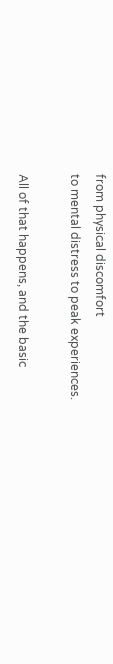from physical discomfort
to mental distress to peak experiences.

All of that happens, and the basic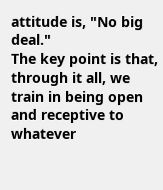attitude is, "No big deal."
The key point is that, through it all, we train in being open
and receptive to whatever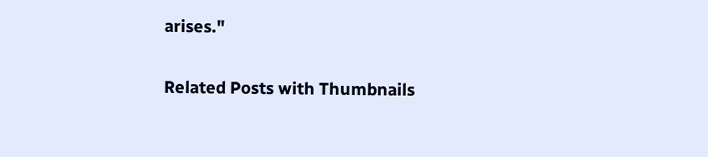arises."

Related Posts with Thumbnails